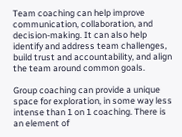Team coaching can help improve communication, collaboration, and decision-making. It can also help identify and address team challenges, build trust and accountability, and align the team around common goals.

Group coaching can provide a unique space for exploration, in some way less intense than 1 on 1 coaching. There is an element of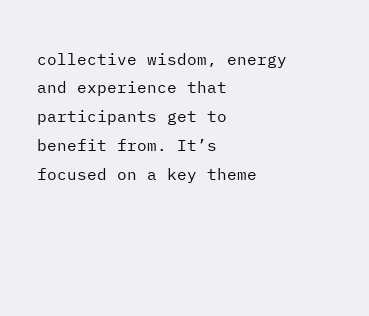collective wisdom, energy and experience that participants get to benefit from. It’s focused on a key theme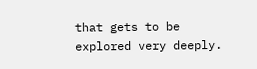that gets to be explored very deeply.